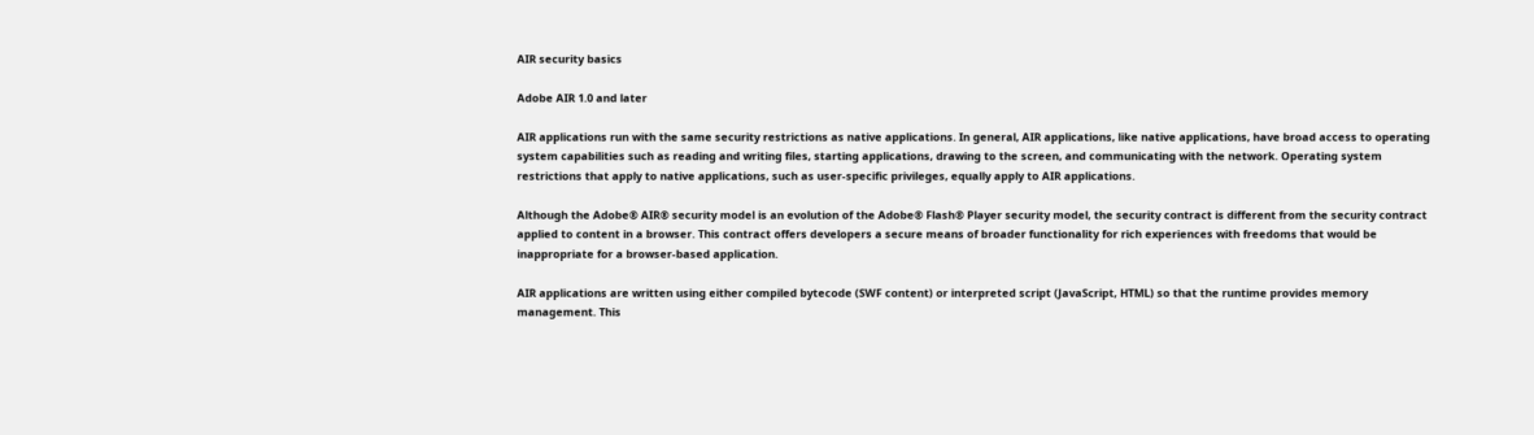AIR security basics

Adobe AIR 1.0 and later

AIR applications run with the same security restrictions as native applications. In general, AIR applications, like native applications, have broad access to operating system capabilities such as reading and writing files, starting applications, drawing to the screen, and communicating with the network. Operating system restrictions that apply to native applications, such as user-specific privileges, equally apply to AIR applications.

Although the Adobe® AIR® security model is an evolution of the Adobe® Flash® Player security model, the security contract is different from the security contract applied to content in a browser. This contract offers developers a secure means of broader functionality for rich experiences with freedoms that would be inappropriate for a browser-based application.

AIR applications are written using either compiled bytecode (SWF content) or interpreted script (JavaScript, HTML) so that the runtime provides memory management. This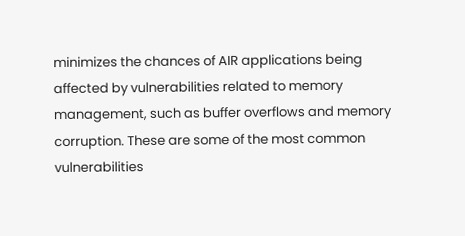minimizes the chances of AIR applications being affected by vulnerabilities related to memory management, such as buffer overflows and memory corruption. These are some of the most common vulnerabilities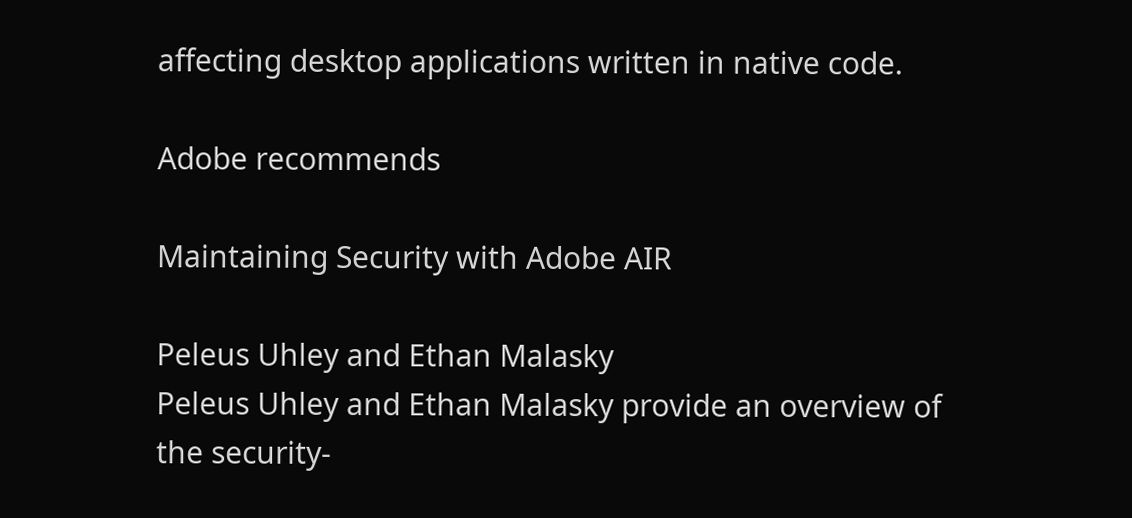affecting desktop applications written in native code.

Adobe recommends

Maintaining Security with Adobe AIR

Peleus Uhley and Ethan Malasky
Peleus Uhley and Ethan Malasky provide an overview of the security-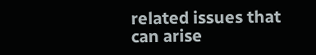related issues that can arise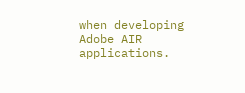when developing Adobe AIR applications.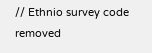// Ethnio survey code removed